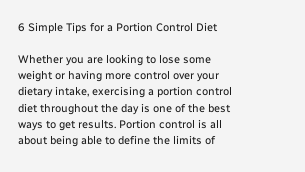6 Simple Tips for a Portion Control Diet

Whether you are looking to lose some weight or having more control over your dietary intake, exercising a portion control diet throughout the day is one of the best ways to get results. Portion control is all about being able to define the limits of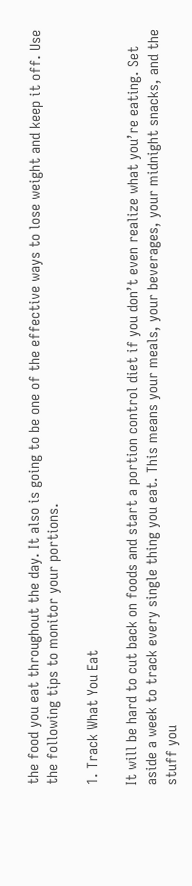the food you eat throughout the day. It also is going to be one of the effective ways to lose weight and keep it off. Use the following tips to monitor your portions.

1. Track What You Eat

It will be hard to cut back on foods and start a portion control diet if you don’t even realize what you’re eating. Set aside a week to track every single thing you eat. This means your meals, your beverages, your midnight snacks, and the stuff you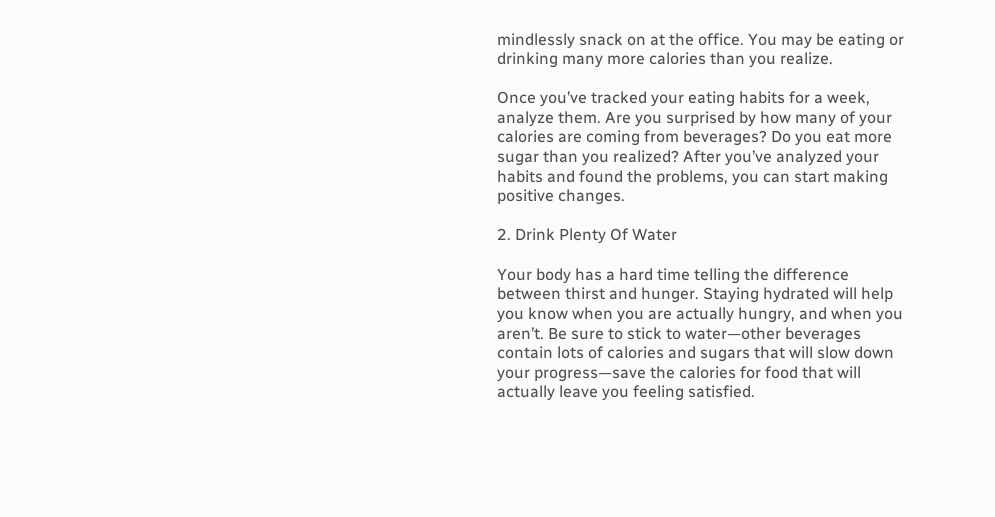mindlessly snack on at the office. You may be eating or drinking many more calories than you realize.

Once you’ve tracked your eating habits for a week, analyze them. Are you surprised by how many of your calories are coming from beverages? Do you eat more sugar than you realized? After you’ve analyzed your habits and found the problems, you can start making positive changes.

2. Drink Plenty Of Water

Your body has a hard time telling the difference between thirst and hunger. Staying hydrated will help you know when you are actually hungry, and when you aren’t. Be sure to stick to water—other beverages contain lots of calories and sugars that will slow down your progress—save the calories for food that will actually leave you feeling satisfied.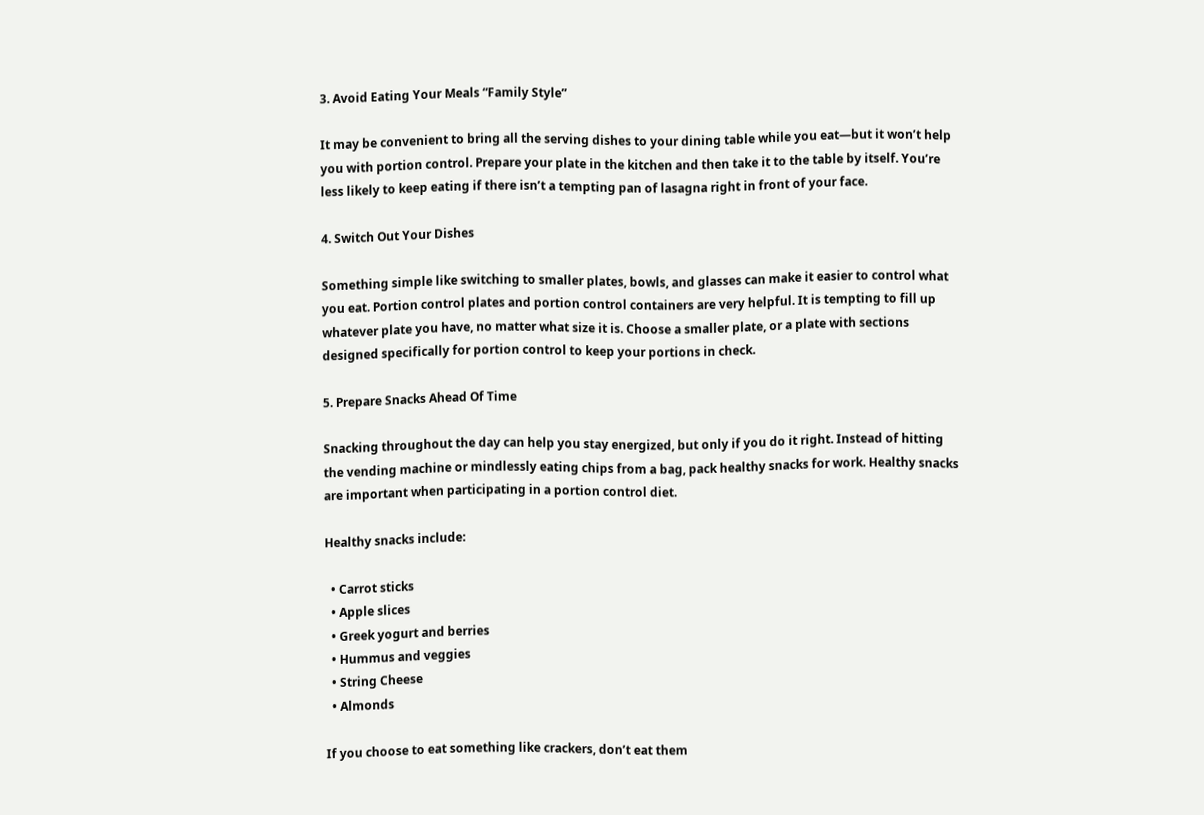3. Avoid Eating Your Meals “Family Style”

It may be convenient to bring all the serving dishes to your dining table while you eat—but it won’t help you with portion control. Prepare your plate in the kitchen and then take it to the table by itself. You’re less likely to keep eating if there isn’t a tempting pan of lasagna right in front of your face.

4. Switch Out Your Dishes

Something simple like switching to smaller plates, bowls, and glasses can make it easier to control what you eat. Portion control plates and portion control containers are very helpful. It is tempting to fill up whatever plate you have, no matter what size it is. Choose a smaller plate, or a plate with sections designed specifically for portion control to keep your portions in check.

5. Prepare Snacks Ahead Of Time

Snacking throughout the day can help you stay energized, but only if you do it right. Instead of hitting the vending machine or mindlessly eating chips from a bag, pack healthy snacks for work. Healthy snacks are important when participating in a portion control diet.

Healthy snacks include:

  • Carrot sticks
  • Apple slices
  • Greek yogurt and berries
  • Hummus and veggies
  • String Cheese
  • Almonds

If you choose to eat something like crackers, don’t eat them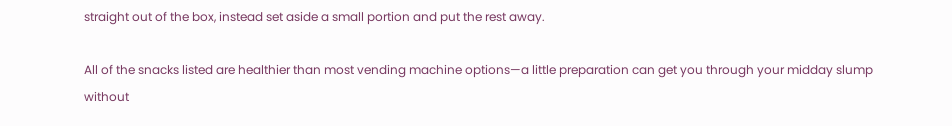straight out of the box, instead set aside a small portion and put the rest away.

All of the snacks listed are healthier than most vending machine options—a little preparation can get you through your midday slump without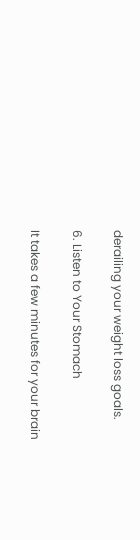derailing your weight loss goals.

6. Listen to Your Stomach

It takes a few minutes for your brain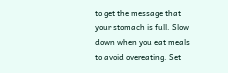to get the message that your stomach is full. Slow down when you eat meals to avoid overeating. Set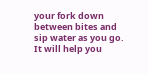your fork down between bites and sip water as you go. It will help you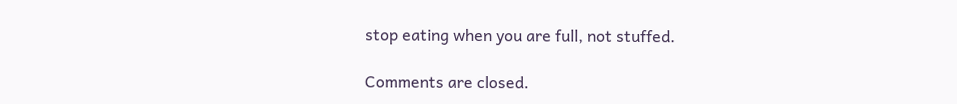stop eating when you are full, not stuffed.

Comments are closed.